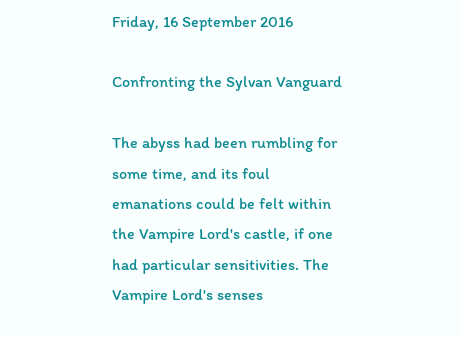Friday, 16 September 2016

Confronting the Sylvan Vanguard

The abyss had been rumbling for some time, and its foul emanations could be felt within the Vampire Lord's castle, if one had particular sensitivities. The Vampire Lord's senses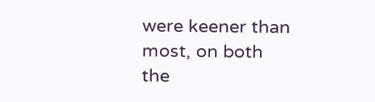were keener than most, on both the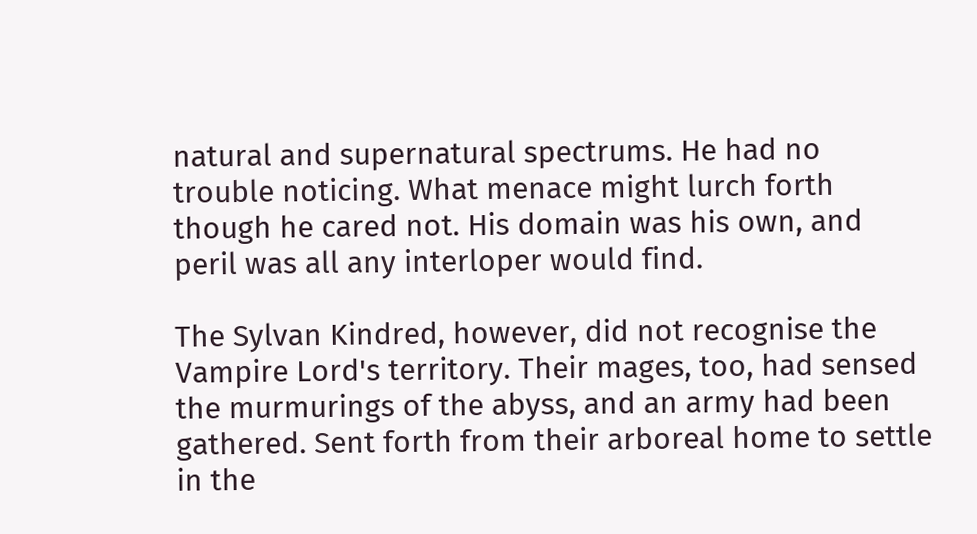natural and supernatural spectrums. He had no trouble noticing. What menace might lurch forth though he cared not. His domain was his own, and peril was all any interloper would find.

The Sylvan Kindred, however, did not recognise the Vampire Lord's territory. Their mages, too, had sensed the murmurings of the abyss, and an army had been gathered. Sent forth from their arboreal home to settle in the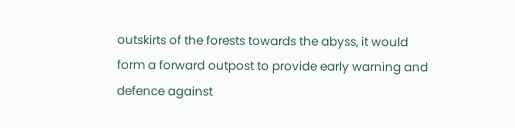outskirts of the forests towards the abyss, it would form a forward outpost to provide early warning and defence against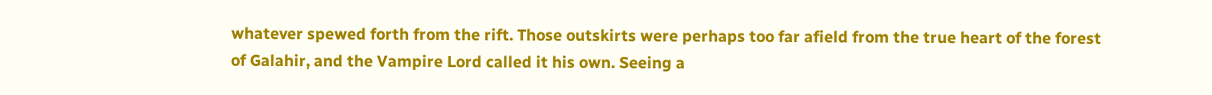whatever spewed forth from the rift. Those outskirts were perhaps too far afield from the true heart of the forest of Galahir, and the Vampire Lord called it his own. Seeing a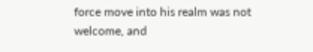force move into his realm was not welcome, and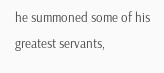he summoned some of his greatest servants,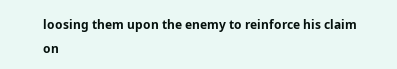loosing them upon the enemy to reinforce his claim on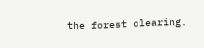the forest clearing.